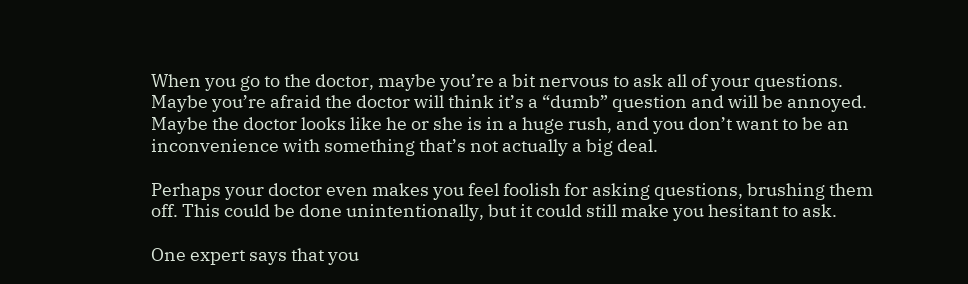When you go to the doctor, maybe you’re a bit nervous to ask all of your questions. Maybe you’re afraid the doctor will think it’s a “dumb” question and will be annoyed. Maybe the doctor looks like he or she is in a huge rush, and you don’t want to be an inconvenience with something that’s not actually a big deal.

Perhaps your doctor even makes you feel foolish for asking questions, brushing them off. This could be done unintentionally, but it could still make you hesitant to ask.

One expert says that you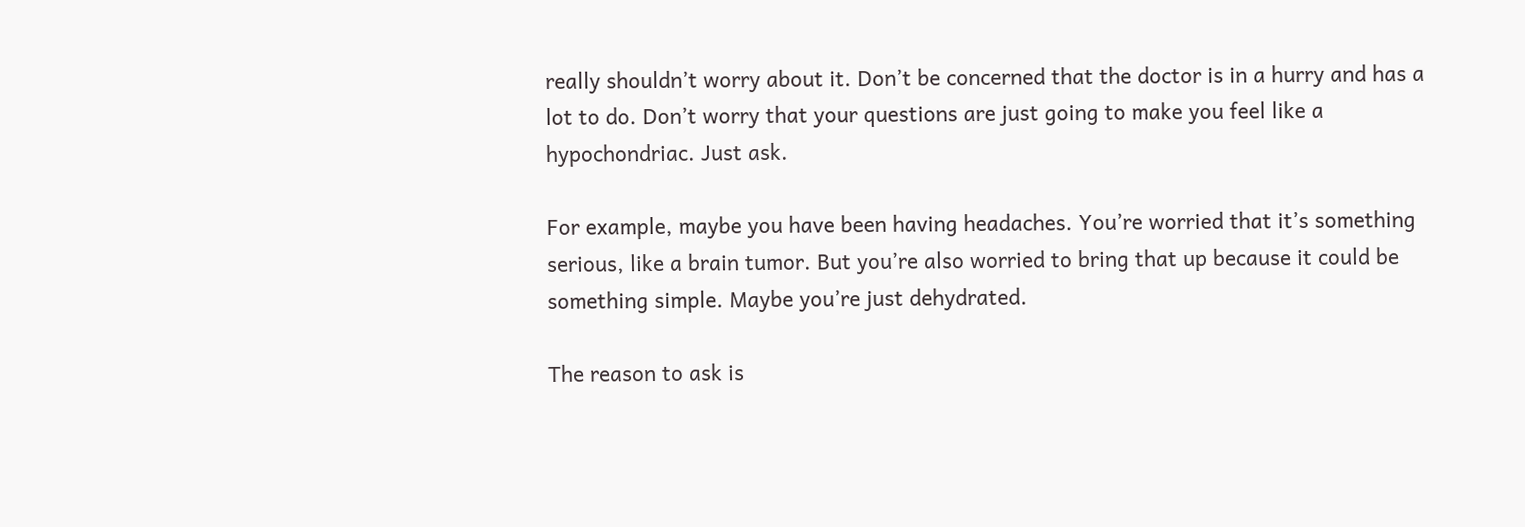really shouldn’t worry about it. Don’t be concerned that the doctor is in a hurry and has a lot to do. Don’t worry that your questions are just going to make you feel like a hypochondriac. Just ask.

For example, maybe you have been having headaches. You’re worried that it’s something serious, like a brain tumor. But you’re also worried to bring that up because it could be something simple. Maybe you’re just dehydrated.

The reason to ask is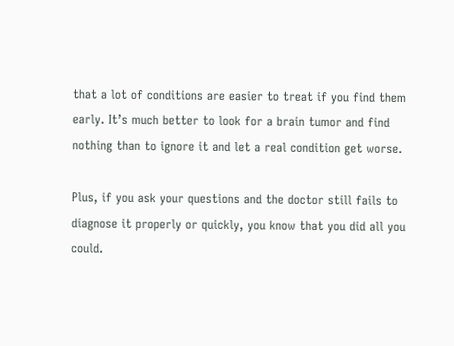that a lot of conditions are easier to treat if you find them early. It’s much better to look for a brain tumor and find nothing than to ignore it and let a real condition get worse.

Plus, if you ask your questions and the doctor still fails to diagnose it properly or quickly, you know that you did all you could.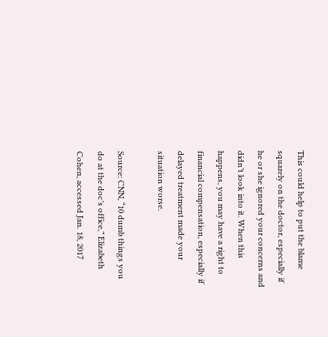This could help to put the blame squarely on the doctor, especially if he or she ignored your concerns and didn’t look into it. When this happens, you may have a right to financial compensation, especially if delayed treatment made your situation worse.

Source: CNN, “10 dumb things you do at the doc’s office,” Elizabeth Cohen, accessed Jan. 18, 2017